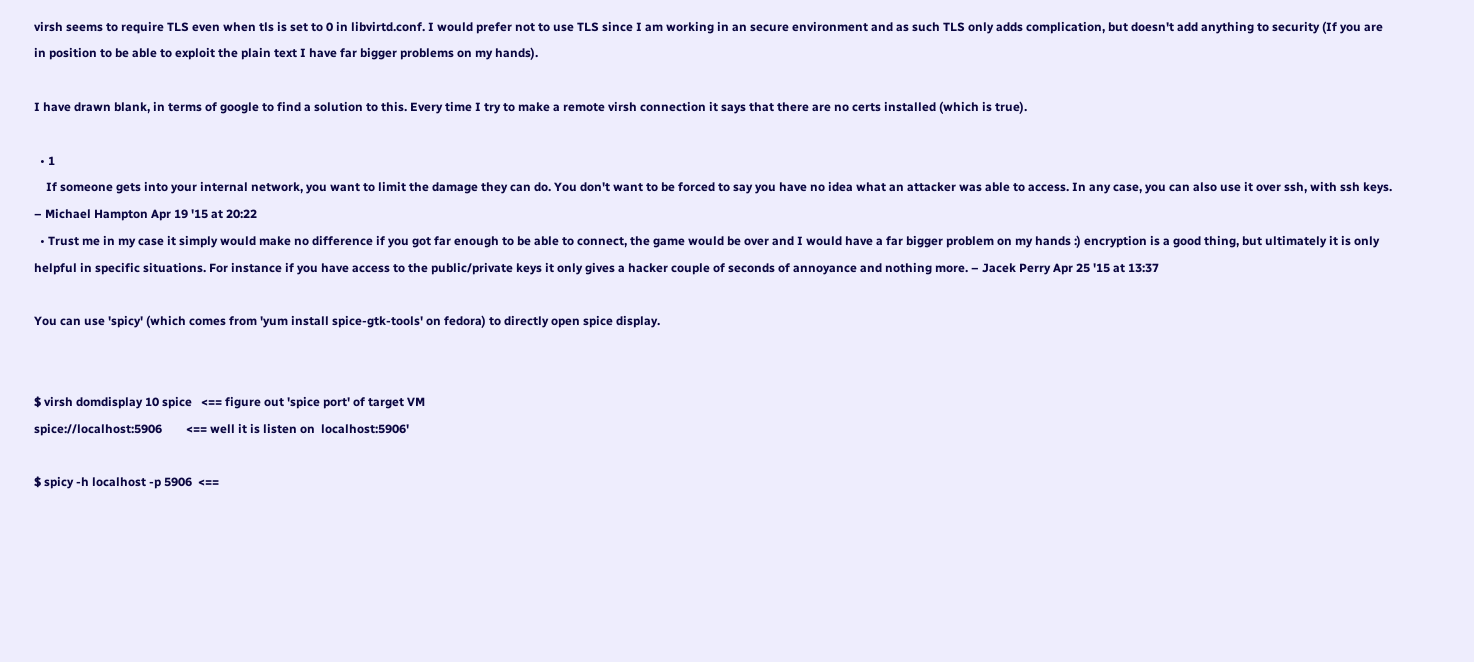virsh seems to require TLS even when tls is set to 0 in libvirtd.conf. I would prefer not to use TLS since I am working in an secure environment and as such TLS only adds complication, but doesn't add anything to security (If you are in position to be able to exploit the plain text I have far bigger problems on my hands).

I have drawn blank, in terms of google to find a solution to this. Every time I try to make a remote virsh connection it says that there are no certs installed (which is true).

  • 1
    If someone gets into your internal network, you want to limit the damage they can do. You don't want to be forced to say you have no idea what an attacker was able to access. In any case, you can also use it over ssh, with ssh keys. – Michael Hampton Apr 19 '15 at 20:22
  • Trust me in my case it simply would make no difference if you got far enough to be able to connect, the game would be over and I would have a far bigger problem on my hands :) encryption is a good thing, but ultimately it is only helpful in specific situations. For instance if you have access to the public/private keys it only gives a hacker couple of seconds of annoyance and nothing more. – Jacek Perry Apr 25 '15 at 13:37

You can use 'spicy' (which comes from 'yum install spice-gtk-tools' on fedora) to directly open spice display.


$ virsh domdisplay 10 spice   <== figure out 'spice port' of target VM
spice://localhost:5906        <== well it is listen on  localhost:5906'

$ spicy -h localhost -p 5906  <==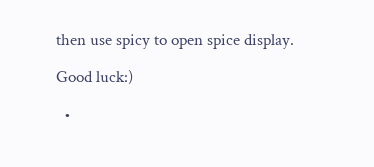then use spicy to open spice display.

Good luck:)

  •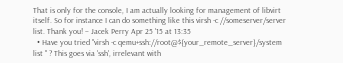That is only for the console, I am actually looking for management of libvirt itself. So for instance I can do something like this virsh -c //someserver/server list. Thank you! – Jacek Perry Apr 25 '15 at 13:35
  • Have you tried "virsh -c qemu+ssh://root@${your_remote_server}/system list " ? This goes via 'ssh', irrelevant with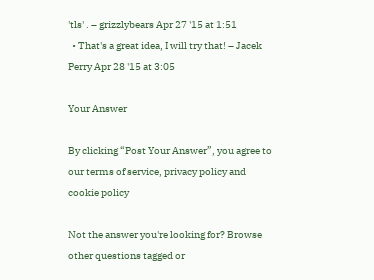'tls' . – grizzlybears Apr 27 '15 at 1:51
  • That's a great idea, I will try that! – Jacek Perry Apr 28 '15 at 3:05

Your Answer

By clicking “Post Your Answer”, you agree to our terms of service, privacy policy and cookie policy

Not the answer you're looking for? Browse other questions tagged or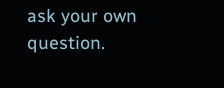ask your own question.